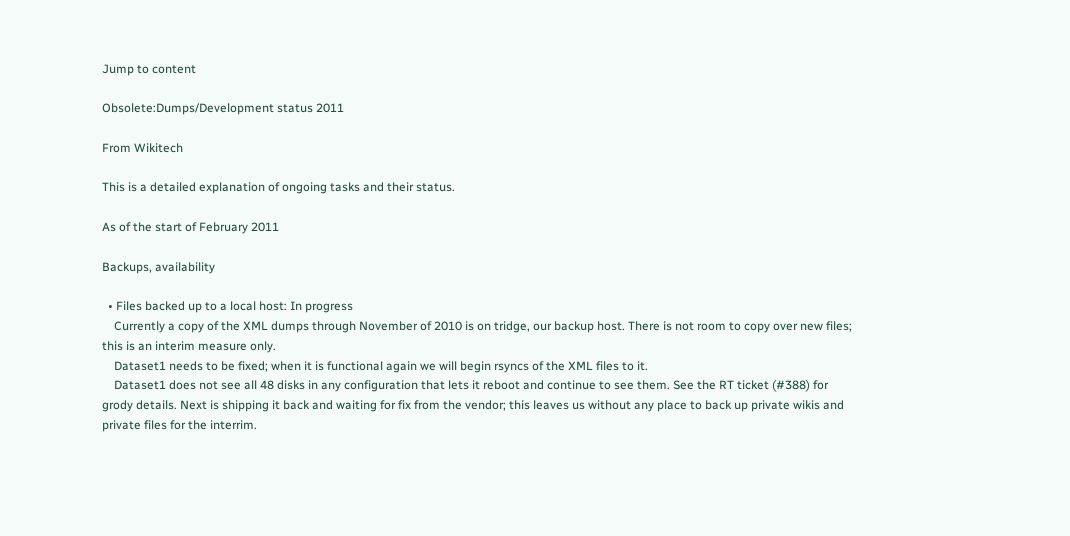Jump to content

Obsolete:Dumps/Development status 2011

From Wikitech

This is a detailed explanation of ongoing tasks and their status.

As of the start of February 2011

Backups, availability

  • Files backed up to a local host: In progress
    Currently a copy of the XML dumps through November of 2010 is on tridge, our backup host. There is not room to copy over new files; this is an interim measure only.
    Dataset1 needs to be fixed; when it is functional again we will begin rsyncs of the XML files to it.
    Dataset1 does not see all 48 disks in any configuration that lets it reboot and continue to see them. See the RT ticket (#388) for grody details. Next is shipping it back and waiting for fix from the vendor; this leaves us without any place to back up private wikis and private files for the interrim.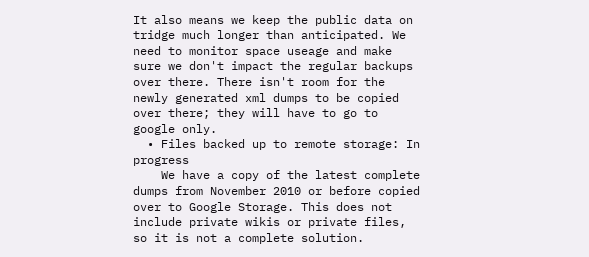It also means we keep the public data on tridge much longer than anticipated. We need to monitor space useage and make sure we don't impact the regular backups over there. There isn't room for the newly generated xml dumps to be copied over there; they will have to go to google only.
  • Files backed up to remote storage: In progress
    We have a copy of the latest complete dumps from November 2010 or before copied over to Google Storage. This does not include private wikis or private files, so it is not a complete solution.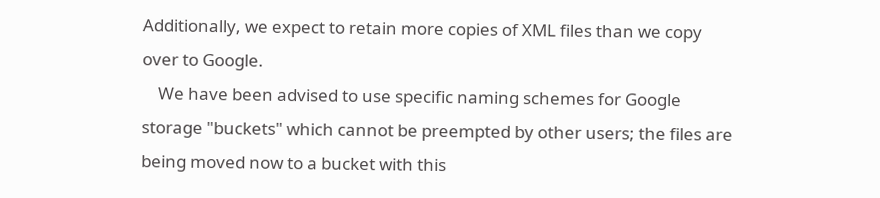Additionally, we expect to retain more copies of XML files than we copy over to Google.
    We have been advised to use specific naming schemes for Google storage "buckets" which cannot be preempted by other users; the files are being moved now to a bucket with this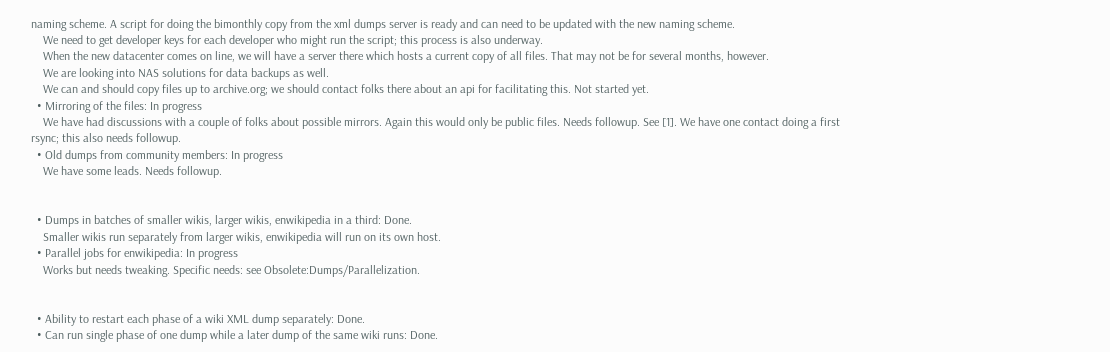naming scheme. A script for doing the bimonthly copy from the xml dumps server is ready and can need to be updated with the new naming scheme.
    We need to get developer keys for each developer who might run the script; this process is also underway.
    When the new datacenter comes on line, we will have a server there which hosts a current copy of all files. That may not be for several months, however.
    We are looking into NAS solutions for data backups as well.
    We can and should copy files up to archive.org; we should contact folks there about an api for facilitating this. Not started yet.
  • Mirroring of the files: In progress
    We have had discussions with a couple of folks about possible mirrors. Again this would only be public files. Needs followup. See [1]. We have one contact doing a first rsync; this also needs followup.
  • Old dumps from community members: In progress
    We have some leads. Needs followup.


  • Dumps in batches of smaller wikis, larger wikis, enwikipedia in a third: Done.
    Smaller wikis run separately from larger wikis, enwikipedia will run on its own host.
  • Parallel jobs for enwikipedia: In progress
    Works but needs tweaking. Specific needs: see Obsolete:Dumps/Parallelization.


  • Ability to restart each phase of a wiki XML dump separately: Done.
  • Can run single phase of one dump while a later dump of the same wiki runs: Done.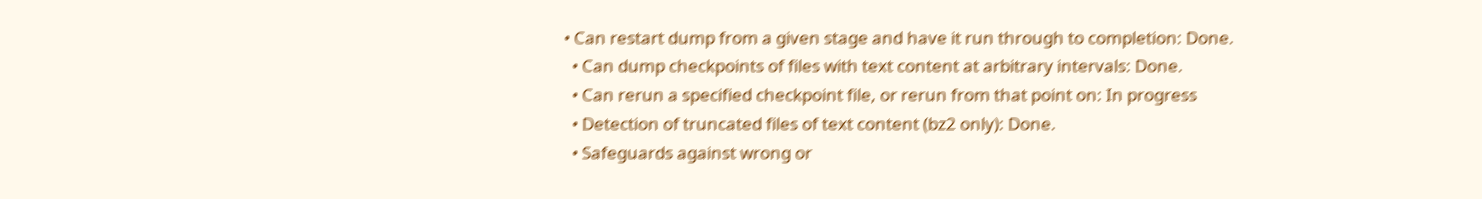• Can restart dump from a given stage and have it run through to completion: Done.
  • Can dump checkpoints of files with text content at arbitrary intervals: Done.
  • Can rerun a specified checkpoint file, or rerun from that point on: In progress
  • Detection of truncated files of text content (bz2 only): Done.
  • Safeguards against wrong or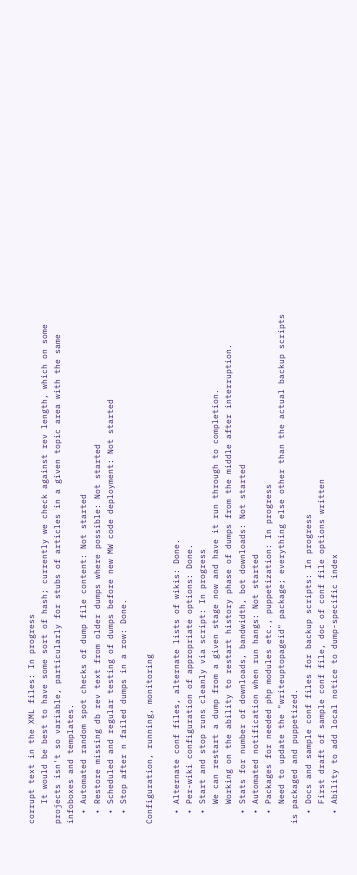corrupt text in the XML files: In progress
    It would be best to have some sort of hash; currently we check against rev length, which on some projects isn't so variable, particularly for stubs of articles in a given topic area with the same infoboxes and templates.
  • Automated random spot checks of dump file content: Not started
  • Restore missing db rev text from older dumps where possible: Not started
  • Scheduled and regular testing of dumps before new MW code deployment: Not started
  • Stop after n failed dumps in a row: Done.

Configuration, running, monitoring

  • Alternate conf files, alternate lists of wikis: Done.
  • Per-wiki configuration of appropriate options: Done.
  • Start and stop runs cleanly via script: In progress
    We can restart a dump from a given stage now and have it run through to completion.
    Working on the ability to restart history phase of dumps from the middle after interruption.
  • Stats for number of downloads, bandwidth, bot downloads: Not started
  • Automated notification when run hangs: Not started
  • Packages for needed php modules etc., puppetization: In progress
    Need to update the "writeuptopageid" package; everything else other than the actual backup scripts is packaged and puppetized.
  • Docs and sample conf files for backup scripts: In progress
    First draft of sample conf file, doc of conf file options written
  • Ability to add local notice to dump-specific index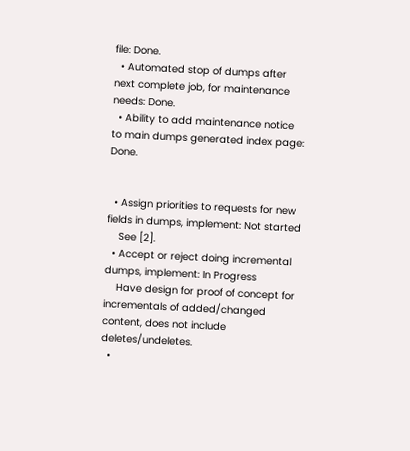file: Done.
  • Automated stop of dumps after next complete job, for maintenance needs: Done.
  • Ability to add maintenance notice to main dumps generated index page: Done.


  • Assign priorities to requests for new fields in dumps, implement: Not started
    See [2].
  • Accept or reject doing incremental dumps, implement: In Progress
    Have design for proof of concept for incrementals of added/changed content, does not include deletes/undeletes.
  •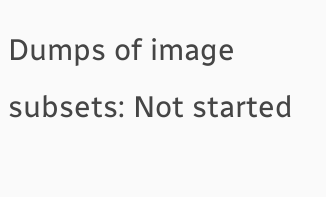Dumps of image subsets: Not started